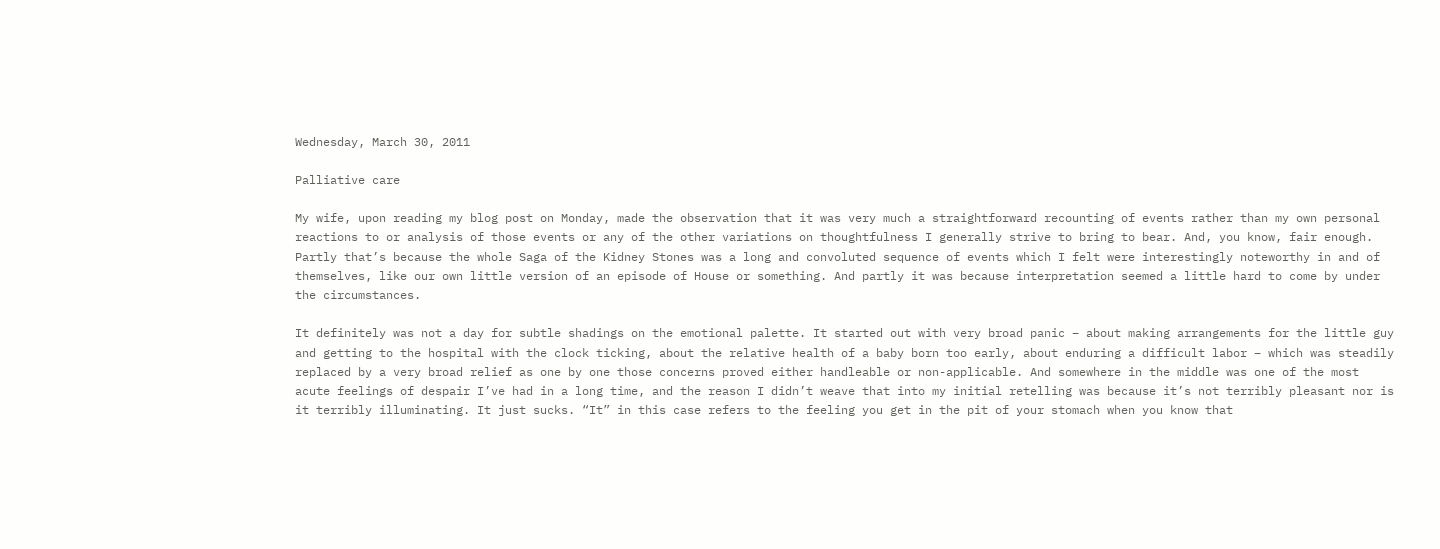Wednesday, March 30, 2011

Palliative care

My wife, upon reading my blog post on Monday, made the observation that it was very much a straightforward recounting of events rather than my own personal reactions to or analysis of those events or any of the other variations on thoughtfulness I generally strive to bring to bear. And, you know, fair enough. Partly that’s because the whole Saga of the Kidney Stones was a long and convoluted sequence of events which I felt were interestingly noteworthy in and of themselves, like our own little version of an episode of House or something. And partly it was because interpretation seemed a little hard to come by under the circumstances.

It definitely was not a day for subtle shadings on the emotional palette. It started out with very broad panic – about making arrangements for the little guy and getting to the hospital with the clock ticking, about the relative health of a baby born too early, about enduring a difficult labor – which was steadily replaced by a very broad relief as one by one those concerns proved either handleable or non-applicable. And somewhere in the middle was one of the most acute feelings of despair I’ve had in a long time, and the reason I didn’t weave that into my initial retelling was because it’s not terribly pleasant nor is it terribly illuminating. It just sucks. “It” in this case refers to the feeling you get in the pit of your stomach when you know that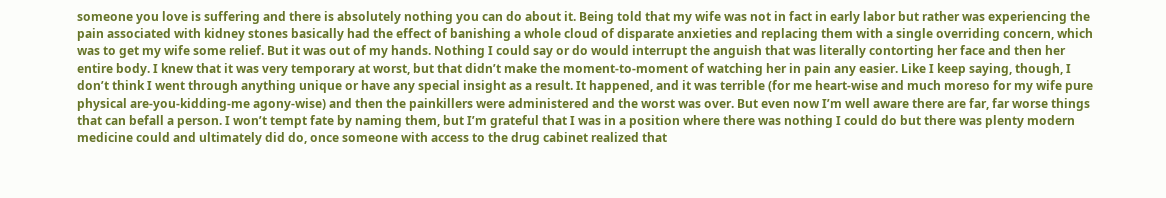someone you love is suffering and there is absolutely nothing you can do about it. Being told that my wife was not in fact in early labor but rather was experiencing the pain associated with kidney stones basically had the effect of banishing a whole cloud of disparate anxieties and replacing them with a single overriding concern, which was to get my wife some relief. But it was out of my hands. Nothing I could say or do would interrupt the anguish that was literally contorting her face and then her entire body. I knew that it was very temporary at worst, but that didn’t make the moment-to-moment of watching her in pain any easier. Like I keep saying, though, I don’t think I went through anything unique or have any special insight as a result. It happened, and it was terrible (for me heart-wise and much moreso for my wife pure physical are-you-kidding-me agony-wise) and then the painkillers were administered and the worst was over. But even now I’m well aware there are far, far worse things that can befall a person. I won’t tempt fate by naming them, but I’m grateful that I was in a position where there was nothing I could do but there was plenty modern medicine could and ultimately did do, once someone with access to the drug cabinet realized that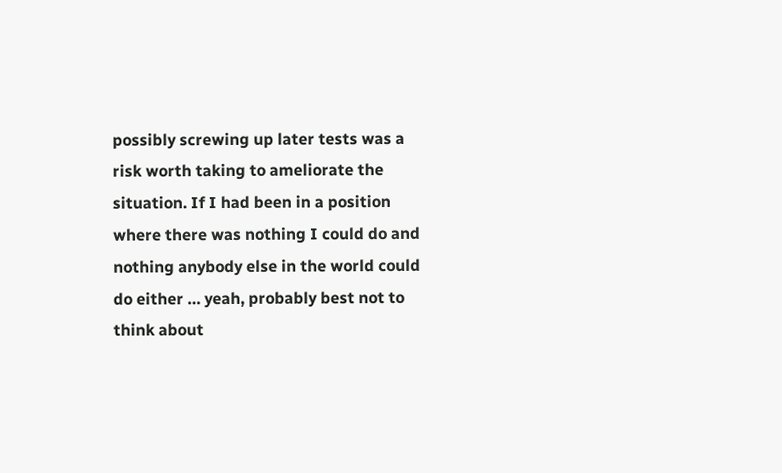possibly screwing up later tests was a risk worth taking to ameliorate the situation. If I had been in a position where there was nothing I could do and nothing anybody else in the world could do either … yeah, probably best not to think about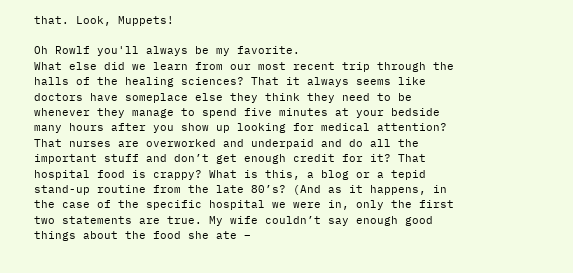that. Look, Muppets!

Oh Rowlf you'll always be my favorite.
What else did we learn from our most recent trip through the halls of the healing sciences? That it always seems like doctors have someplace else they think they need to be whenever they manage to spend five minutes at your bedside many hours after you show up looking for medical attention? That nurses are overworked and underpaid and do all the important stuff and don’t get enough credit for it? That hospital food is crappy? What is this, a blog or a tepid stand-up routine from the late 80’s? (And as it happens, in the case of the specific hospital we were in, only the first two statements are true. My wife couldn’t say enough good things about the food she ate –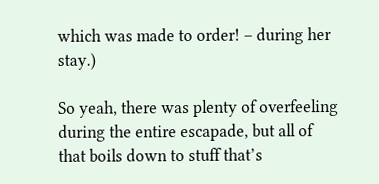which was made to order! – during her stay.)

So yeah, there was plenty of overfeeling during the entire escapade, but all of that boils down to stuff that’s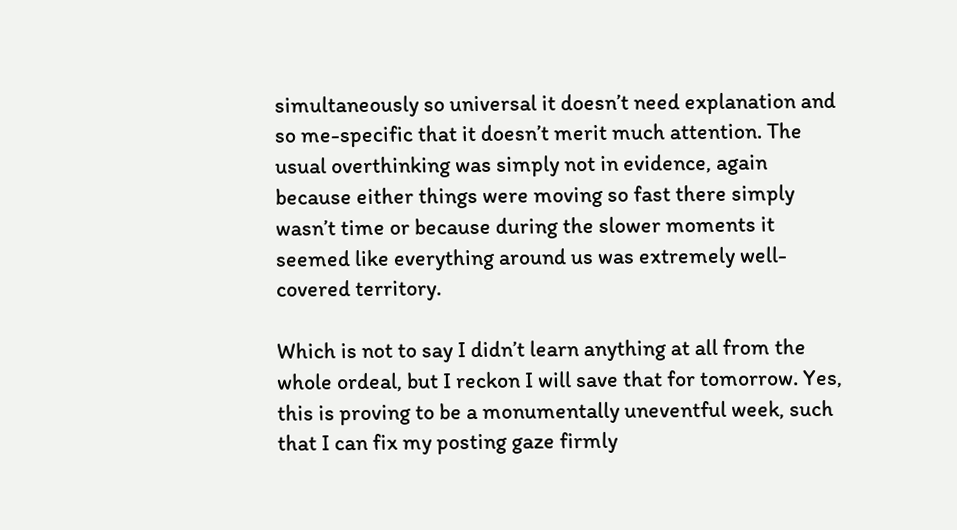simultaneously so universal it doesn’t need explanation and so me-specific that it doesn’t merit much attention. The usual overthinking was simply not in evidence, again because either things were moving so fast there simply wasn’t time or because during the slower moments it seemed like everything around us was extremely well-covered territory.

Which is not to say I didn’t learn anything at all from the whole ordeal, but I reckon I will save that for tomorrow. Yes, this is proving to be a monumentally uneventful week, such that I can fix my posting gaze firmly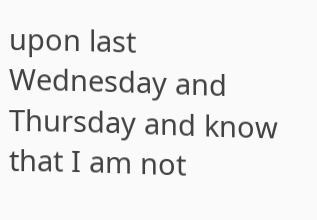upon last Wednesday and Thursday and know that I am not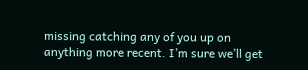missing catching any of you up on anything more recent. I’m sure we’ll get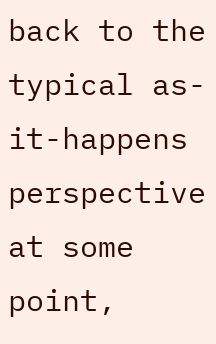back to the typical as-it-happens perspective at some point,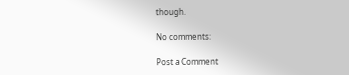though.

No comments:

Post a Comment